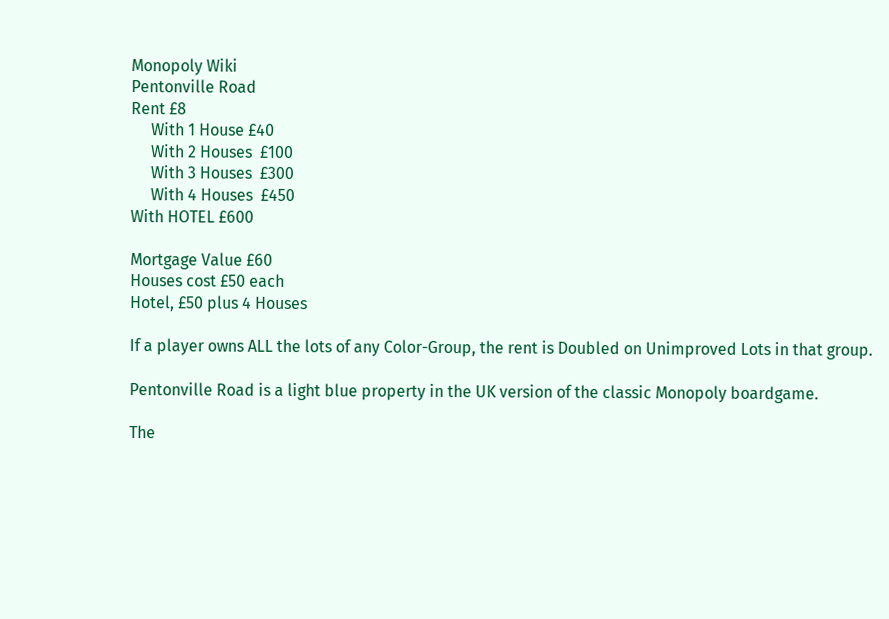Monopoly Wiki
Pentonville Road
Rent £8
     With 1 House £40
     With 2 Houses  £100
     With 3 Houses  £300
     With 4 Houses  £450
With HOTEL £600

Mortgage Value £60
Houses cost £50 each
Hotel, £50 plus 4 Houses

If a player owns ALL the lots of any Color-Group, the rent is Doubled on Unimproved Lots in that group.

Pentonville Road is a light blue property in the UK version of the classic Monopoly boardgame.

The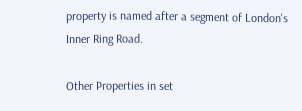property is named after a segment of London's Inner Ring Road.

Other Properties in set